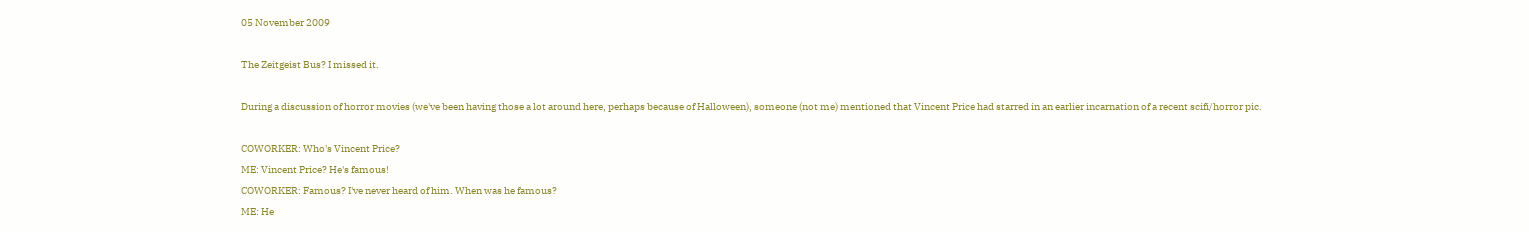05 November 2009

The Zeitgeist Bus? I missed it.

During a discussion of horror movies (we've been having those a lot around here, perhaps because of Halloween), someone (not me) mentioned that Vincent Price had starred in an earlier incarnation of a recent scifi/horror pic.

COWORKER: Who's Vincent Price?
ME: Vincent Price? He's famous!
COWORKER: Famous? I've never heard of him. When was he famous?
ME: He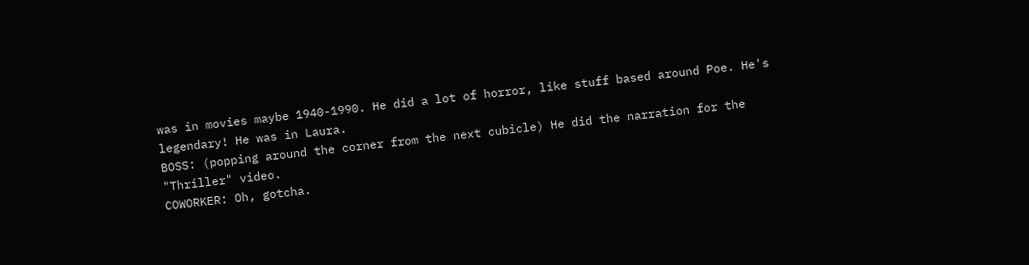was in movies maybe 1940-1990. He did a lot of horror, like stuff based around Poe. He's legendary! He was in Laura.
BOSS: (popping around the corner from the next cubicle) He did the narration for the "Thriller" video.
COWORKER: Oh, gotcha.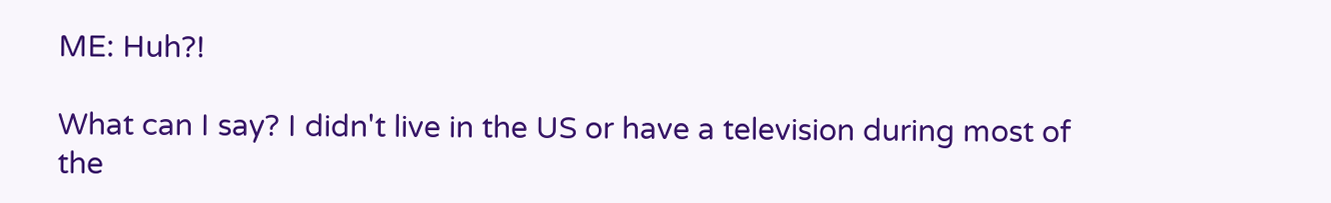ME: Huh?!

What can I say? I didn't live in the US or have a television during most of the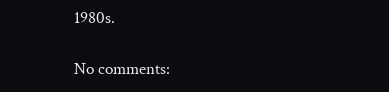1980s.

No comments: